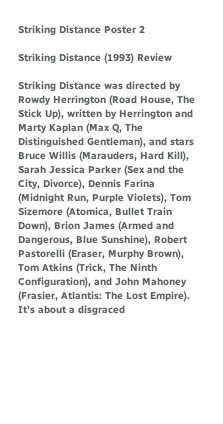Striking Distance Poster 2

Striking Distance (1993) Review

Striking Distance was directed by Rowdy Herrington (Road House, The Stick Up), written by Herrington and Marty Kaplan (Max Q, The Distinguished Gentleman), and stars Bruce Willis (Marauders, Hard Kill), Sarah Jessica Parker (Sex and the City, Divorce), Dennis Farina (Midnight Run, Purple Violets), Tom Sizemore (Atomica, Bullet Train Down), Brion James (Armed and Dangerous, Blue Sunshine), Robert Pastorelli (Eraser, Murphy Brown), Tom Atkins (Trick, The Ninth Configuration), and John Mahoney (Frasier, Atlantis: The Lost Empire). It’s about a disgraced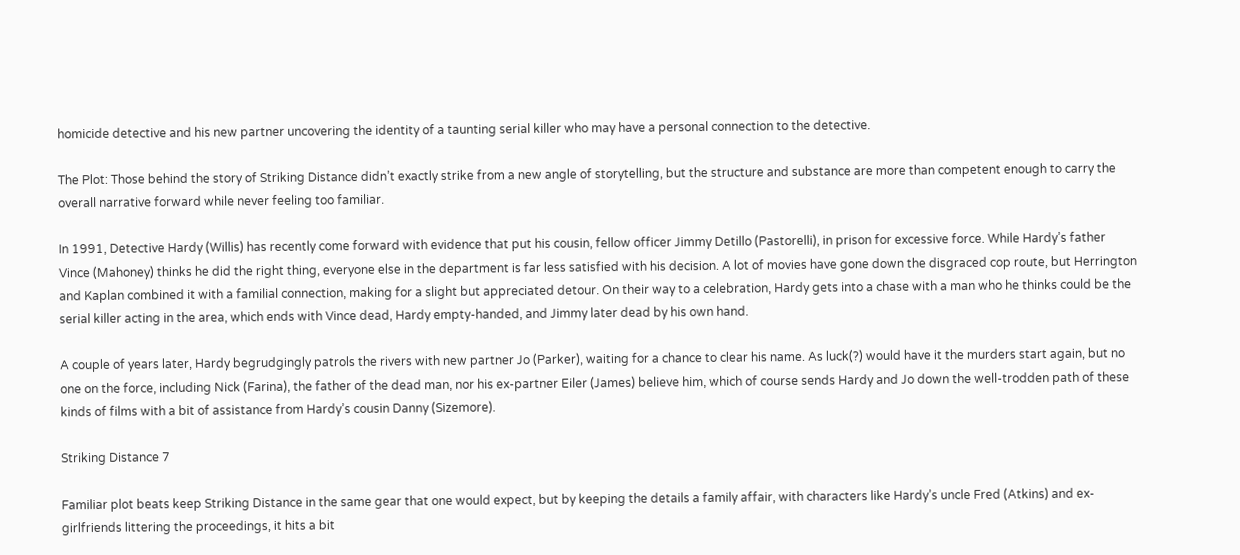homicide detective and his new partner uncovering the identity of a taunting serial killer who may have a personal connection to the detective.

The Plot: Those behind the story of Striking Distance didn’t exactly strike from a new angle of storytelling, but the structure and substance are more than competent enough to carry the overall narrative forward while never feeling too familiar.

In 1991, Detective Hardy (Willis) has recently come forward with evidence that put his cousin, fellow officer Jimmy Detillo (Pastorelli), in prison for excessive force. While Hardy’s father Vince (Mahoney) thinks he did the right thing, everyone else in the department is far less satisfied with his decision. A lot of movies have gone down the disgraced cop route, but Herrington and Kaplan combined it with a familial connection, making for a slight but appreciated detour. On their way to a celebration, Hardy gets into a chase with a man who he thinks could be the serial killer acting in the area, which ends with Vince dead, Hardy empty-handed, and Jimmy later dead by his own hand.

A couple of years later, Hardy begrudgingly patrols the rivers with new partner Jo (Parker), waiting for a chance to clear his name. As luck(?) would have it the murders start again, but no one on the force, including Nick (Farina), the father of the dead man, nor his ex-partner Eiler (James) believe him, which of course sends Hardy and Jo down the well-trodden path of these kinds of films with a bit of assistance from Hardy’s cousin Danny (Sizemore).

Striking Distance 7

Familiar plot beats keep Striking Distance in the same gear that one would expect, but by keeping the details a family affair, with characters like Hardy’s uncle Fred (Atkins) and ex-girlfriends littering the proceedings, it hits a bit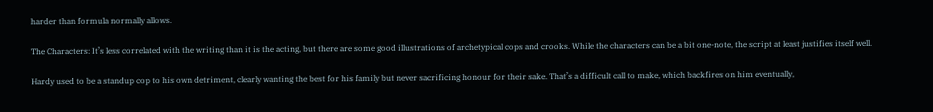harder than formula normally allows.

The Characters: It’s less correlated with the writing than it is the acting, but there are some good illustrations of archetypical cops and crooks. While the characters can be a bit one-note, the script at least justifies itself well.

Hardy used to be a standup cop to his own detriment, clearly wanting the best for his family but never sacrificing honour for their sake. That’s a difficult call to make, which backfires on him eventually,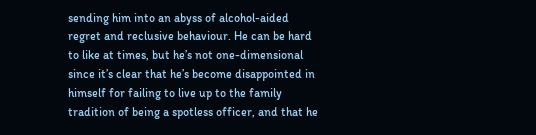sending him into an abyss of alcohol-aided regret and reclusive behaviour. He can be hard to like at times, but he’s not one-dimensional since it’s clear that he’s become disappointed in himself for failing to live up to the family tradition of being a spotless officer, and that he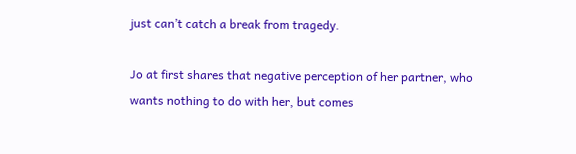just can’t catch a break from tragedy.

Jo at first shares that negative perception of her partner, who wants nothing to do with her, but comes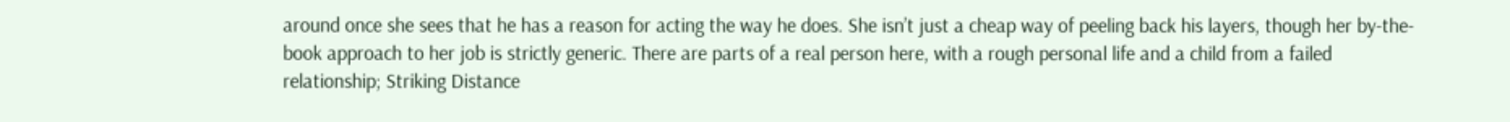around once she sees that he has a reason for acting the way he does. She isn’t just a cheap way of peeling back his layers, though her by-the-book approach to her job is strictly generic. There are parts of a real person here, with a rough personal life and a child from a failed relationship; Striking Distance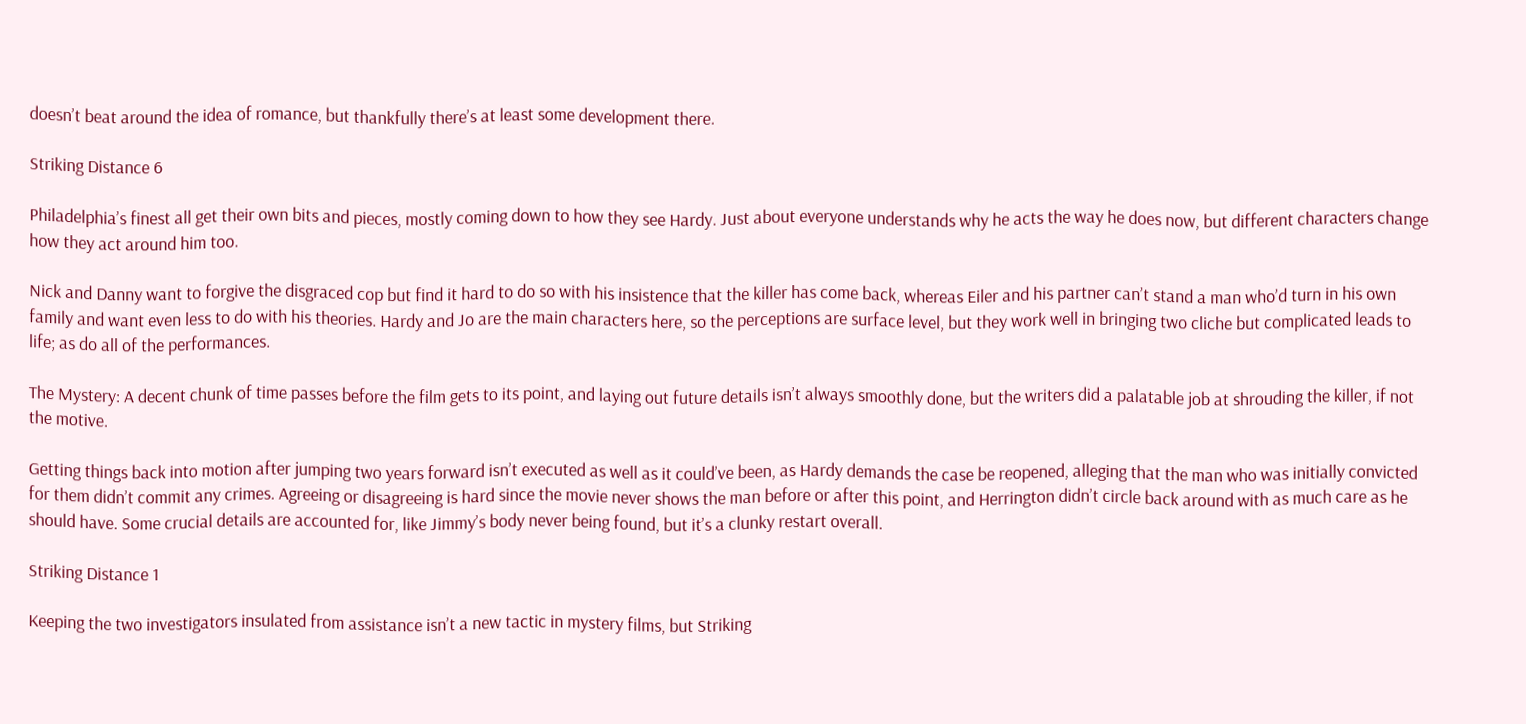doesn’t beat around the idea of romance, but thankfully there’s at least some development there.

Striking Distance 6

Philadelphia’s finest all get their own bits and pieces, mostly coming down to how they see Hardy. Just about everyone understands why he acts the way he does now, but different characters change how they act around him too.

Nick and Danny want to forgive the disgraced cop but find it hard to do so with his insistence that the killer has come back, whereas Eiler and his partner can’t stand a man who’d turn in his own family and want even less to do with his theories. Hardy and Jo are the main characters here, so the perceptions are surface level, but they work well in bringing two cliche but complicated leads to life; as do all of the performances.

The Mystery: A decent chunk of time passes before the film gets to its point, and laying out future details isn’t always smoothly done, but the writers did a palatable job at shrouding the killer, if not the motive.

Getting things back into motion after jumping two years forward isn’t executed as well as it could’ve been, as Hardy demands the case be reopened, alleging that the man who was initially convicted for them didn’t commit any crimes. Agreeing or disagreeing is hard since the movie never shows the man before or after this point, and Herrington didn’t circle back around with as much care as he should have. Some crucial details are accounted for, like Jimmy’s body never being found, but it’s a clunky restart overall.

Striking Distance 1

Keeping the two investigators insulated from assistance isn’t a new tactic in mystery films, but Striking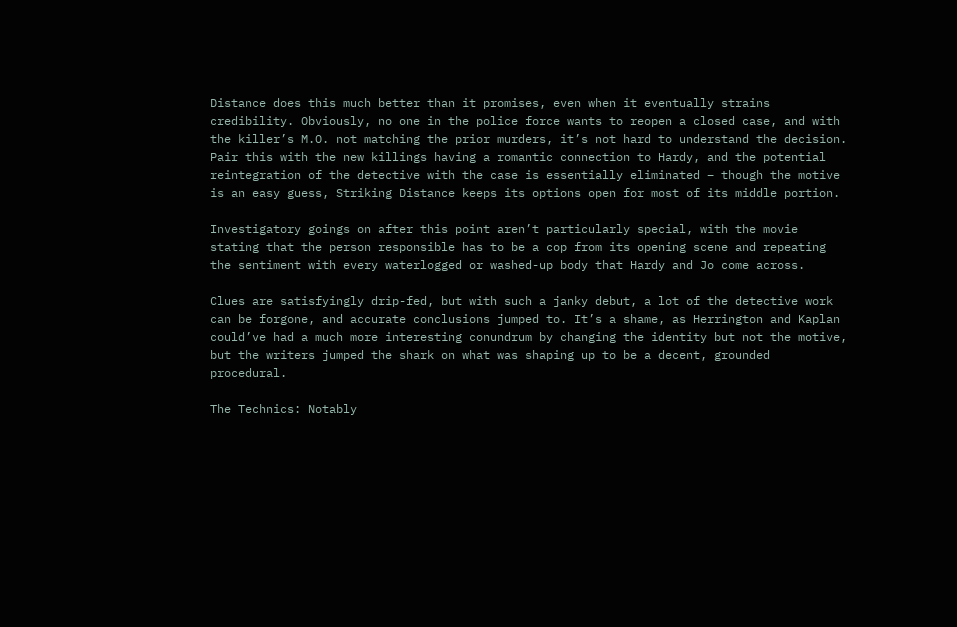Distance does this much better than it promises, even when it eventually strains credibility. Obviously, no one in the police force wants to reopen a closed case, and with the killer’s M.O. not matching the prior murders, it’s not hard to understand the decision. Pair this with the new killings having a romantic connection to Hardy, and the potential reintegration of the detective with the case is essentially eliminated – though the motive is an easy guess, Striking Distance keeps its options open for most of its middle portion.

Investigatory goings on after this point aren’t particularly special, with the movie stating that the person responsible has to be a cop from its opening scene and repeating the sentiment with every waterlogged or washed-up body that Hardy and Jo come across.

Clues are satisfyingly drip-fed, but with such a janky debut, a lot of the detective work can be forgone, and accurate conclusions jumped to. It’s a shame, as Herrington and Kaplan could’ve had a much more interesting conundrum by changing the identity but not the motive, but the writers jumped the shark on what was shaping up to be a decent, grounded procedural.

The Technics: Notably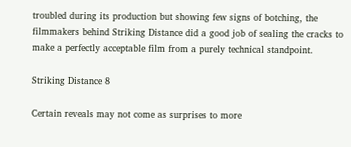troubled during its production but showing few signs of botching, the filmmakers behind Striking Distance did a good job of sealing the cracks to make a perfectly acceptable film from a purely technical standpoint.

Striking Distance 8

Certain reveals may not come as surprises to more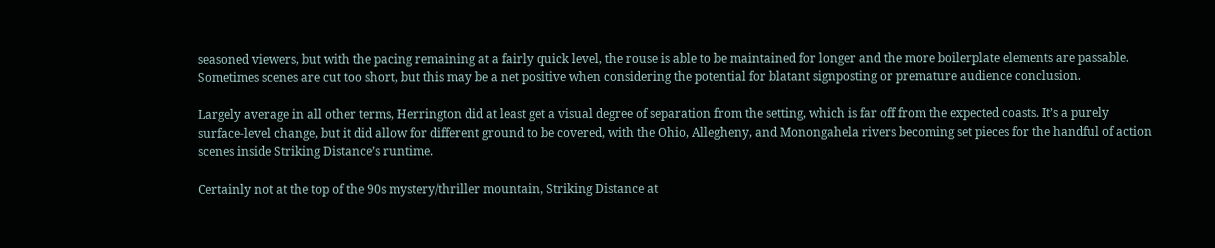seasoned viewers, but with the pacing remaining at a fairly quick level, the rouse is able to be maintained for longer and the more boilerplate elements are passable. Sometimes scenes are cut too short, but this may be a net positive when considering the potential for blatant signposting or premature audience conclusion.

Largely average in all other terms, Herrington did at least get a visual degree of separation from the setting, which is far off from the expected coasts. It’s a purely surface-level change, but it did allow for different ground to be covered, with the Ohio, Allegheny, and Monongahela rivers becoming set pieces for the handful of action scenes inside Striking Distance’s runtime.

Certainly not at the top of the 90s mystery/thriller mountain, Striking Distance at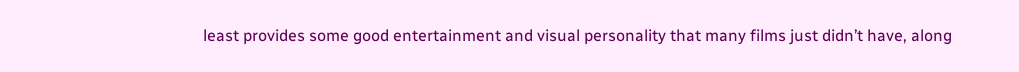least provides some good entertainment and visual personality that many films just didn’t have, along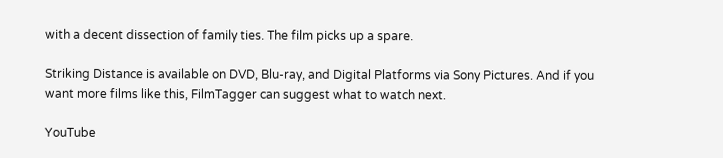with a decent dissection of family ties. The film picks up a spare.

Striking Distance is available on DVD, Blu-ray, and Digital Platforms via Sony Pictures. And if you want more films like this, FilmTagger can suggest what to watch next.

YouTube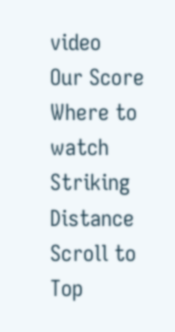video
Our Score
Where to watch Striking Distance
Scroll to Top